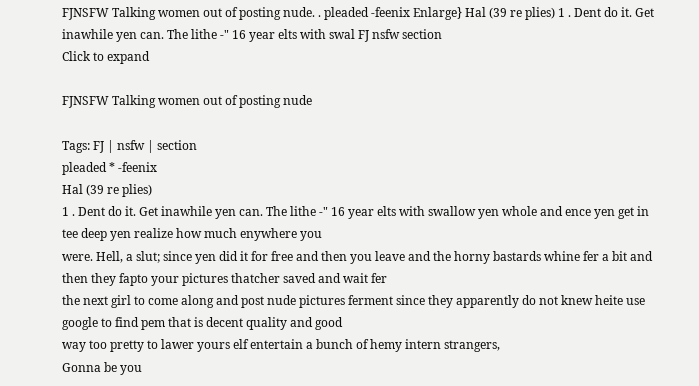FJNSFW Talking women out of posting nude. . pleaded -feenix Enlarge} Hal (39 re plies) 1 . Dent do it. Get inawhile yen can. The lithe -" 16 year elts with swal FJ nsfw section
Click to expand

FJNSFW Talking women out of posting nude

Tags: FJ | nsfw | section
pleaded * -feenix
Hal (39 re plies)
1 . Dent do it. Get inawhile yen can. The lithe -" 16 year elts with swallow yen whole and ence yen get in tee deep yen realize how much enywhere you
were. Hell, a slut; since yen did it for free and then you leave and the horny bastards whine fer a bit and then they fapto your pictures thatcher saved and wait fer
the next girl to come along and post nude pictures ferment since they apparently do not knew heite use google to find pem that is decent quality and good
way too pretty to lawer yours elf entertain a bunch of hemy intern strangers,
Gonna be you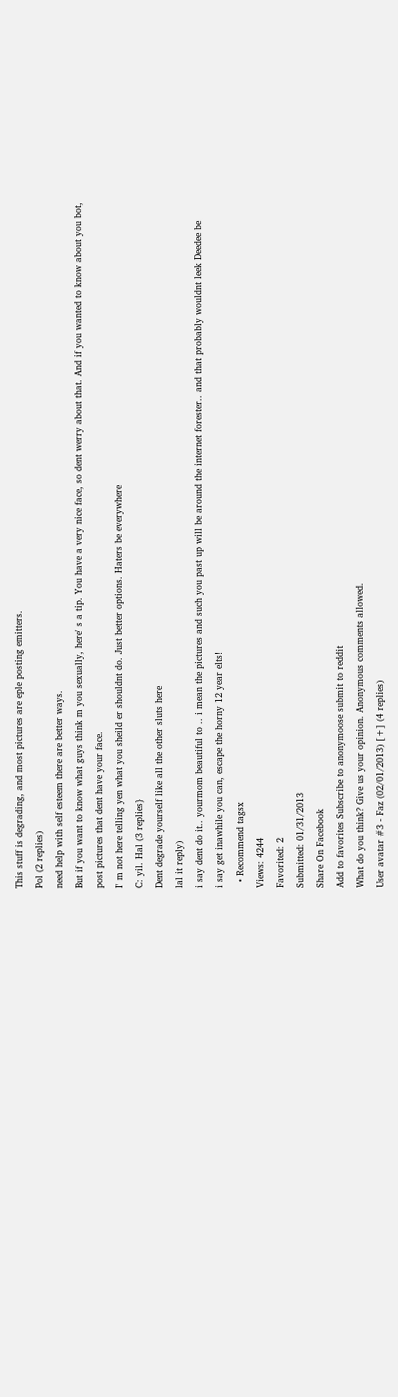This stuff is degrading, and most pictures are eple posting emitters.
Pol (2 replies)
need help with self esteem there are better ways.
But if you want to know what guys think m you sexually, here' s a tip. You have a very nice face, so dent werry about that. And if you wanted to know about you bot,
post pictures that dent have your face.
I' m not here telling yen what you sheild er shouldnt do. Just better options. Haters be everywhere
C: yil. Hal (3 replies}
Dent degrade yourself like all the other sluts here
lal it reply)
i say dent do it.. yourmom beautiful to .. i mean the pictures and such you past up will be around the internet forester.. and that probably wouldnt leek Deedee be
i say get inawhile you can, escape the horny 12 year elts!
  • Recommend tagsx
Views: 4244
Favorited: 2
Submitted: 01/31/2013
Share On Facebook
Add to favorites Subscribe to anonymoose submit to reddit
What do you think? Give us your opinion. Anonymous comments allowed.
User avatar #3 - Faz (02/01/2013) [+] (4 replies)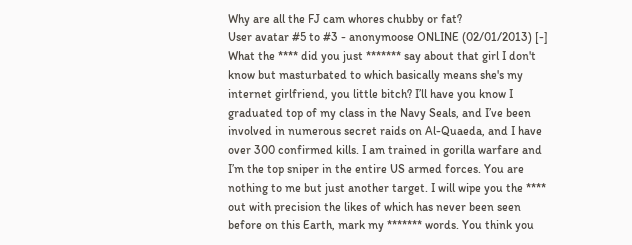Why are all the FJ cam whores chubby or fat?
User avatar #5 to #3 - anonymoose ONLINE (02/01/2013) [-]
What the **** did you just ******* say about that girl I don't know but masturbated to which basically means she's my internet girlfriend, you little bitch? I’ll have you know I graduated top of my class in the Navy Seals, and I’ve been involved in numerous secret raids on Al-Quaeda, and I have over 300 confirmed kills. I am trained in gorilla warfare and I’m the top sniper in the entire US armed forces. You are nothing to me but just another target. I will wipe you the **** out with precision the likes of which has never been seen before on this Earth, mark my ******* words. You think you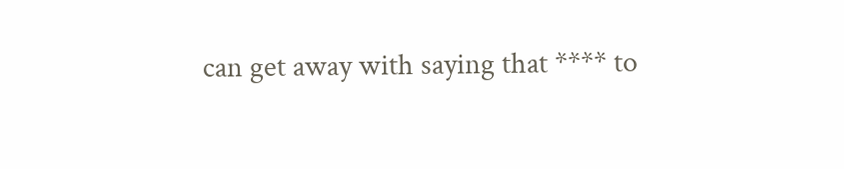can get away with saying that **** to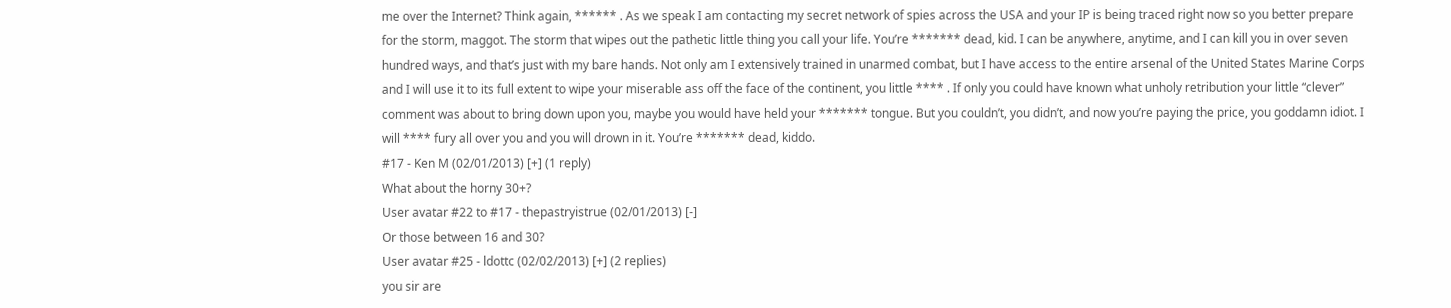me over the Internet? Think again, ****** . As we speak I am contacting my secret network of spies across the USA and your IP is being traced right now so you better prepare for the storm, maggot. The storm that wipes out the pathetic little thing you call your life. You’re ******* dead, kid. I can be anywhere, anytime, and I can kill you in over seven hundred ways, and that’s just with my bare hands. Not only am I extensively trained in unarmed combat, but I have access to the entire arsenal of the United States Marine Corps and I will use it to its full extent to wipe your miserable ass off the face of the continent, you little **** . If only you could have known what unholy retribution your little “clever” comment was about to bring down upon you, maybe you would have held your ******* tongue. But you couldn’t, you didn’t, and now you’re paying the price, you goddamn idiot. I will **** fury all over you and you will drown in it. You’re ******* dead, kiddo.
#17 - Ken M (02/01/2013) [+] (1 reply)
What about the horny 30+?
User avatar #22 to #17 - thepastryistrue (02/01/2013) [-]
Or those between 16 and 30?
User avatar #25 - ldottc (02/02/2013) [+] (2 replies)
you sir are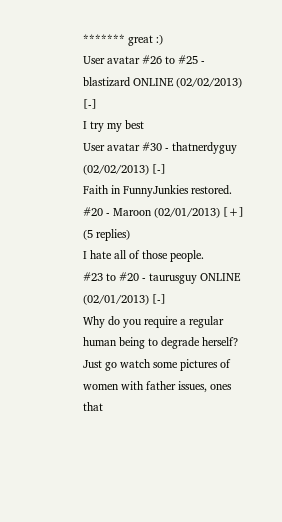******* great :)
User avatar #26 to #25 - blastizard ONLINE (02/02/2013) [-]
I try my best
User avatar #30 - thatnerdyguy (02/02/2013) [-]
Faith in FunnyJunkies restored.
#20 - Maroon (02/01/2013) [+] (5 replies)
I hate all of those people.
#23 to #20 - taurusguy ONLINE (02/01/2013) [-]
Why do you require a regular human being to degrade herself? Just go watch some pictures of women with father issues, ones that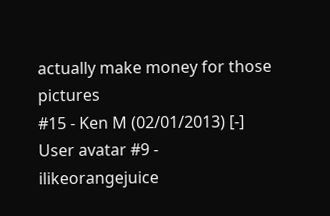actually make money for those pictures
#15 - Ken M (02/01/2013) [-]
User avatar #9 - ilikeorangejuice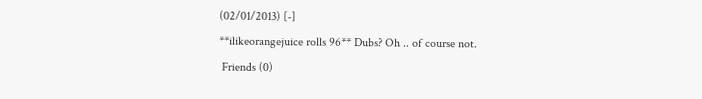(02/01/2013) [-]
**ilikeorangejuice rolls 96** Dubs? Oh .. of course not.
 Friends (0)